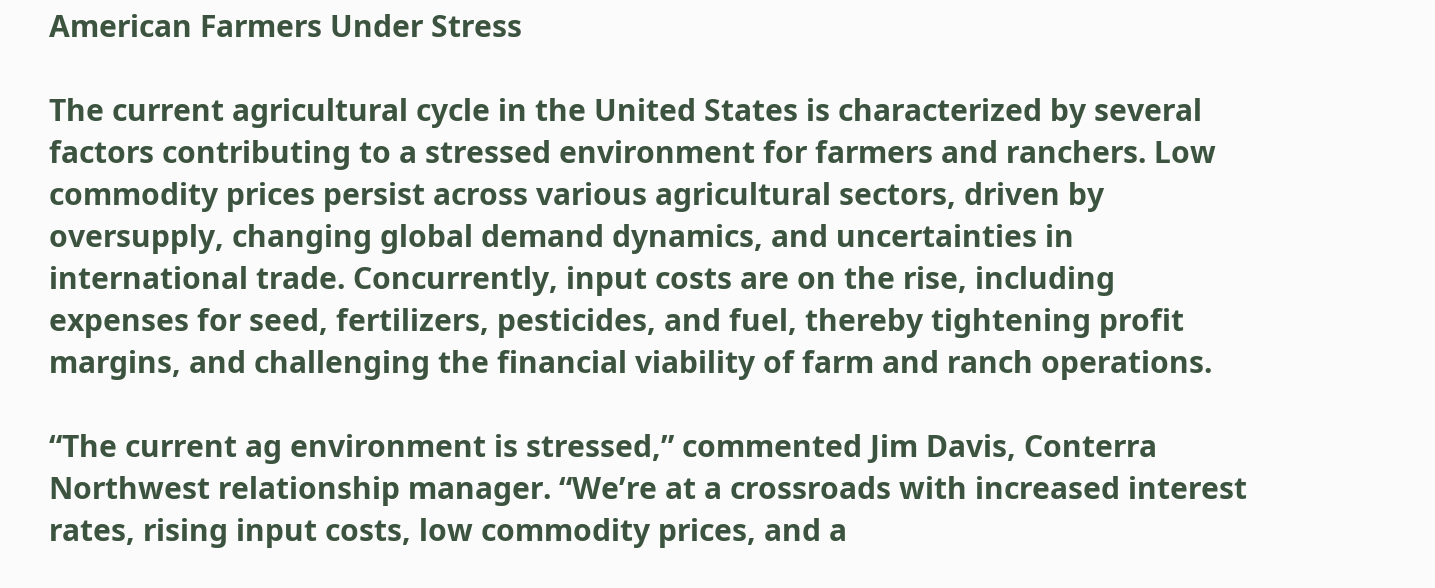American Farmers Under Stress

The current agricultural cycle in the United States is characterized by several factors contributing to a stressed environment for farmers and ranchers. Low commodity prices persist across various agricultural sectors, driven by oversupply, changing global demand dynamics, and uncertainties in international trade. Concurrently, input costs are on the rise, including expenses for seed, fertilizers, pesticides, and fuel, thereby tightening profit margins, and challenging the financial viability of farm and ranch operations.

“The current ag environment is stressed,” commented Jim Davis, Conterra Northwest relationship manager. “We’re at a crossroads with increased interest rates, rising input costs, low commodity prices, and a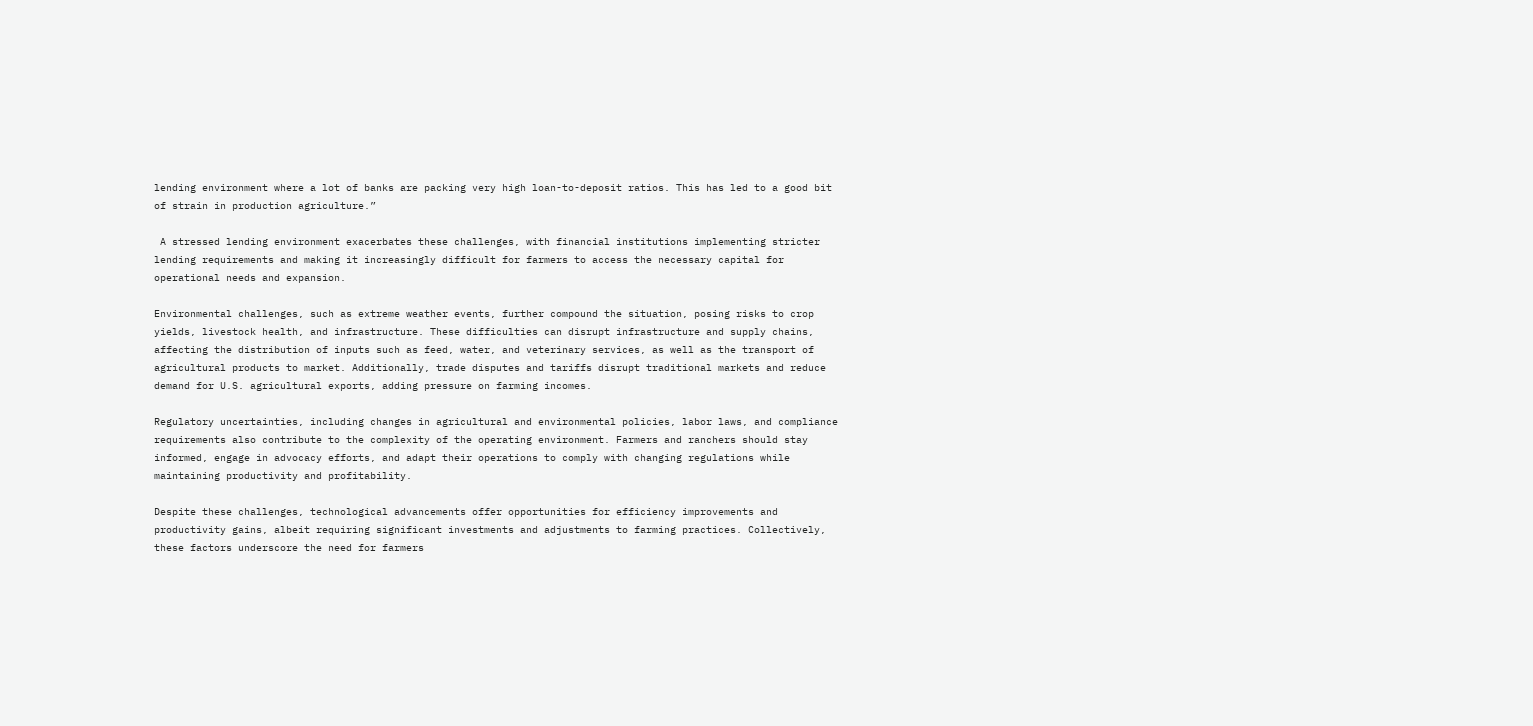lending environment where a lot of banks are packing very high loan-to-deposit ratios. This has led to a good bit of strain in production agriculture.”

 A stressed lending environment exacerbates these challenges, with financial institutions implementing stricter lending requirements and making it increasingly difficult for farmers to access the necessary capital for operational needs and expansion.

Environmental challenges, such as extreme weather events, further compound the situation, posing risks to crop yields, livestock health, and infrastructure. These difficulties can disrupt infrastructure and supply chains, affecting the distribution of inputs such as feed, water, and veterinary services, as well as the transport of agricultural products to market. Additionally, trade disputes and tariffs disrupt traditional markets and reduce demand for U.S. agricultural exports, adding pressure on farming incomes.

Regulatory uncertainties, including changes in agricultural and environmental policies, labor laws, and compliance requirements also contribute to the complexity of the operating environment. Farmers and ranchers should stay informed, engage in advocacy efforts, and adapt their operations to comply with changing regulations while maintaining productivity and profitability.

Despite these challenges, technological advancements offer opportunities for efficiency improvements and productivity gains, albeit requiring significant investments and adjustments to farming practices. Collectively, these factors underscore the need for farmers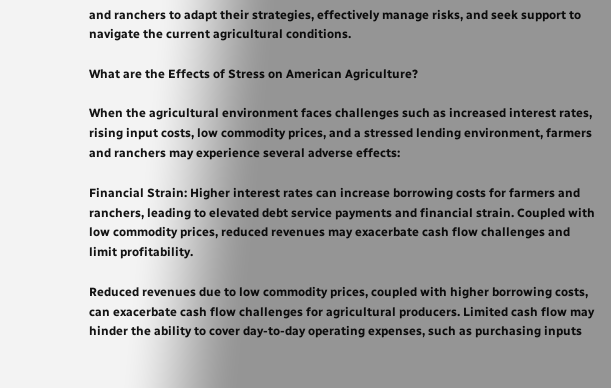and ranchers to adapt their strategies, effectively manage risks, and seek support to navigate the current agricultural conditions.

What are the Effects of Stress on American Agriculture?

When the agricultural environment faces challenges such as increased interest rates, rising input costs, low commodity prices, and a stressed lending environment, farmers and ranchers may experience several adverse effects:

Financial Strain: Higher interest rates can increase borrowing costs for farmers and ranchers, leading to elevated debt service payments and financial strain. Coupled with low commodity prices, reduced revenues may exacerbate cash flow challenges and limit profitability.

Reduced revenues due to low commodity prices, coupled with higher borrowing costs, can exacerbate cash flow challenges for agricultural producers. Limited cash flow may hinder the ability to cover day-to-day operating expenses, such as purchasing inputs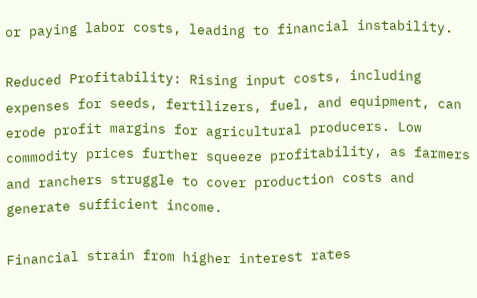or paying labor costs, leading to financial instability.

Reduced Profitability: Rising input costs, including expenses for seeds, fertilizers, fuel, and equipment, can erode profit margins for agricultural producers. Low commodity prices further squeeze profitability, as farmers and ranchers struggle to cover production costs and generate sufficient income.

Financial strain from higher interest rates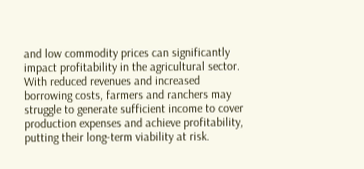and low commodity prices can significantly impact profitability in the agricultural sector. With reduced revenues and increased borrowing costs, farmers and ranchers may struggle to generate sufficient income to cover production expenses and achieve profitability, putting their long-term viability at risk.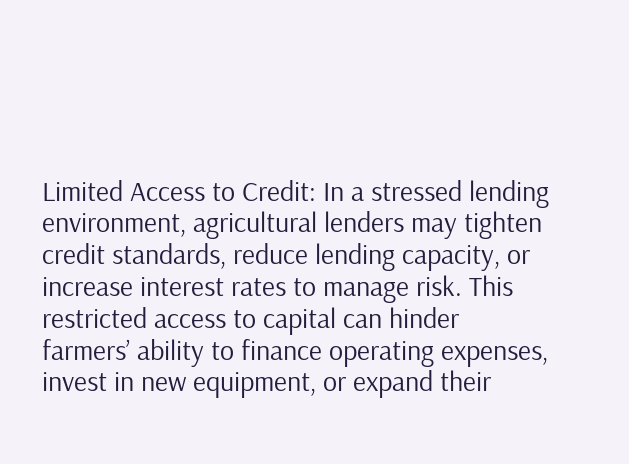Limited Access to Credit: In a stressed lending environment, agricultural lenders may tighten credit standards, reduce lending capacity, or increase interest rates to manage risk. This restricted access to capital can hinder farmers’ ability to finance operating expenses, invest in new equipment, or expand their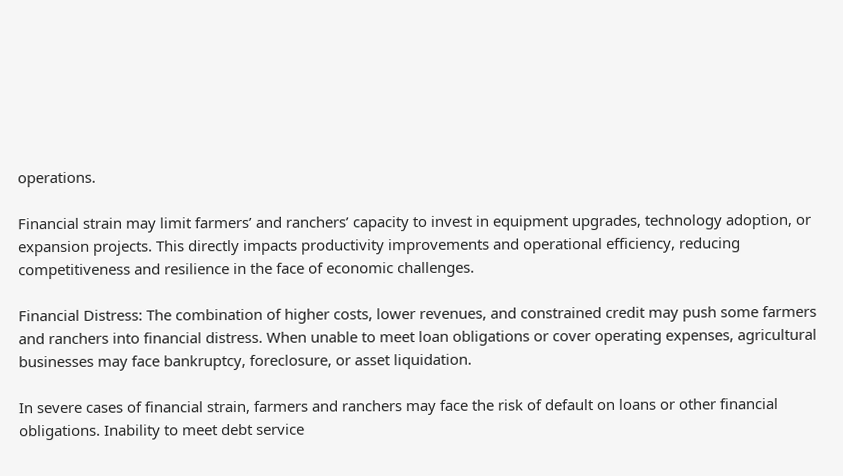operations.

Financial strain may limit farmers’ and ranchers’ capacity to invest in equipment upgrades, technology adoption, or expansion projects. This directly impacts productivity improvements and operational efficiency, reducing competitiveness and resilience in the face of economic challenges.

Financial Distress: The combination of higher costs, lower revenues, and constrained credit may push some farmers and ranchers into financial distress. When unable to meet loan obligations or cover operating expenses, agricultural businesses may face bankruptcy, foreclosure, or asset liquidation.

In severe cases of financial strain, farmers and ranchers may face the risk of default on loans or other financial obligations. Inability to meet debt service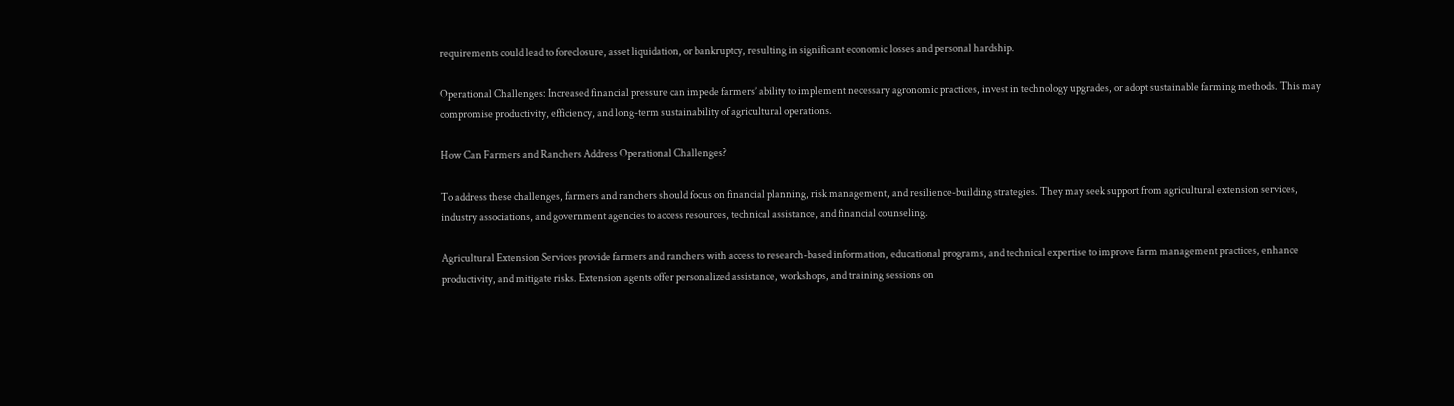requirements could lead to foreclosure, asset liquidation, or bankruptcy, resulting in significant economic losses and personal hardship.

Operational Challenges: Increased financial pressure can impede farmers’ ability to implement necessary agronomic practices, invest in technology upgrades, or adopt sustainable farming methods. This may compromise productivity, efficiency, and long-term sustainability of agricultural operations.

How Can Farmers and Ranchers Address Operational Challenges?

To address these challenges, farmers and ranchers should focus on financial planning, risk management, and resilience-building strategies. They may seek support from agricultural extension services, industry associations, and government agencies to access resources, technical assistance, and financial counseling.

Agricultural Extension Services provide farmers and ranchers with access to research-based information, educational programs, and technical expertise to improve farm management practices, enhance productivity, and mitigate risks. Extension agents offer personalized assistance, workshops, and training sessions on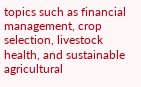topics such as financial management, crop selection, livestock health, and sustainable agricultural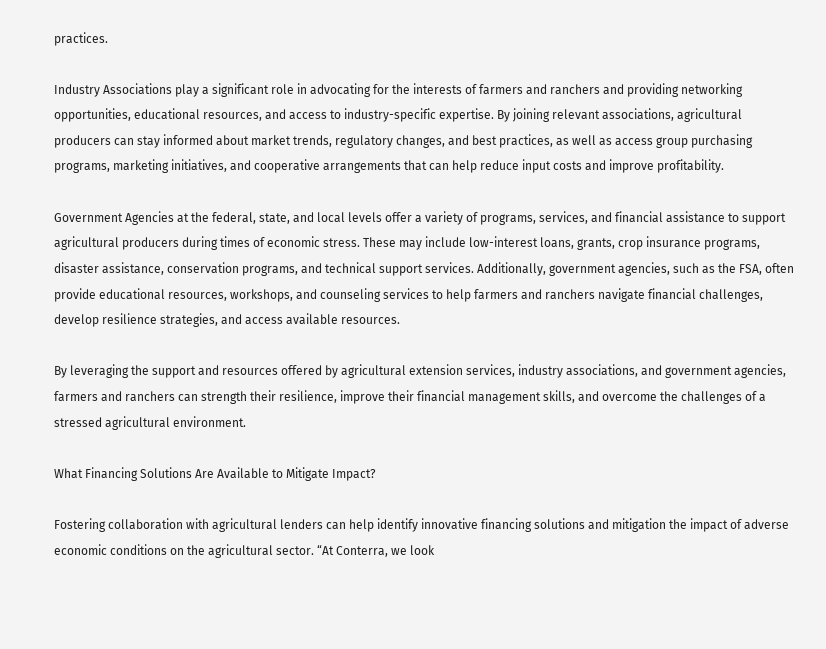practices.

Industry Associations play a significant role in advocating for the interests of farmers and ranchers and providing networking opportunities, educational resources, and access to industry-specific expertise. By joining relevant associations, agricultural producers can stay informed about market trends, regulatory changes, and best practices, as well as access group purchasing programs, marketing initiatives, and cooperative arrangements that can help reduce input costs and improve profitability.

Government Agencies at the federal, state, and local levels offer a variety of programs, services, and financial assistance to support agricultural producers during times of economic stress. These may include low-interest loans, grants, crop insurance programs, disaster assistance, conservation programs, and technical support services. Additionally, government agencies, such as the FSA, often provide educational resources, workshops, and counseling services to help farmers and ranchers navigate financial challenges, develop resilience strategies, and access available resources.

By leveraging the support and resources offered by agricultural extension services, industry associations, and government agencies, farmers and ranchers can strength their resilience, improve their financial management skills, and overcome the challenges of a stressed agricultural environment.

What Financing Solutions Are Available to Mitigate Impact?

Fostering collaboration with agricultural lenders can help identify innovative financing solutions and mitigation the impact of adverse economic conditions on the agricultural sector. “At Conterra, we look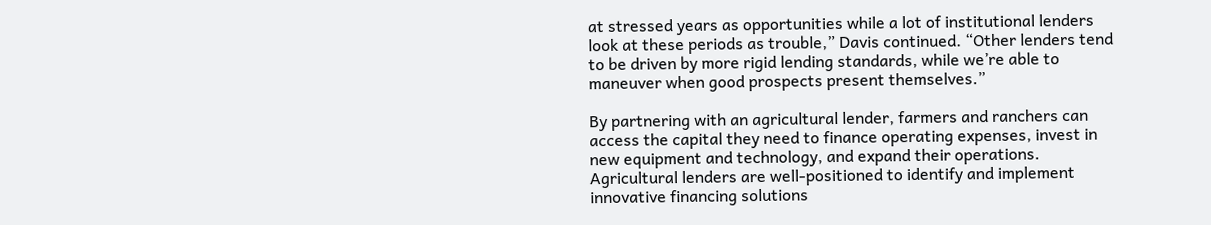at stressed years as opportunities while a lot of institutional lenders look at these periods as trouble,” Davis continued. “Other lenders tend to be driven by more rigid lending standards, while we’re able to maneuver when good prospects present themselves.”

By partnering with an agricultural lender, farmers and ranchers can access the capital they need to finance operating expenses, invest in new equipment and technology, and expand their operations. Agricultural lenders are well-positioned to identify and implement innovative financing solutions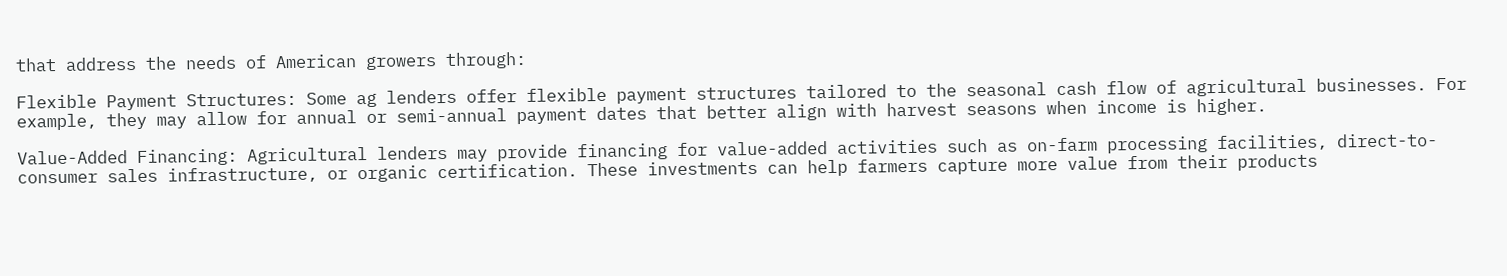that address the needs of American growers through:

Flexible Payment Structures: Some ag lenders offer flexible payment structures tailored to the seasonal cash flow of agricultural businesses. For example, they may allow for annual or semi-annual payment dates that better align with harvest seasons when income is higher.

Value-Added Financing: Agricultural lenders may provide financing for value-added activities such as on-farm processing facilities, direct-to-consumer sales infrastructure, or organic certification. These investments can help farmers capture more value from their products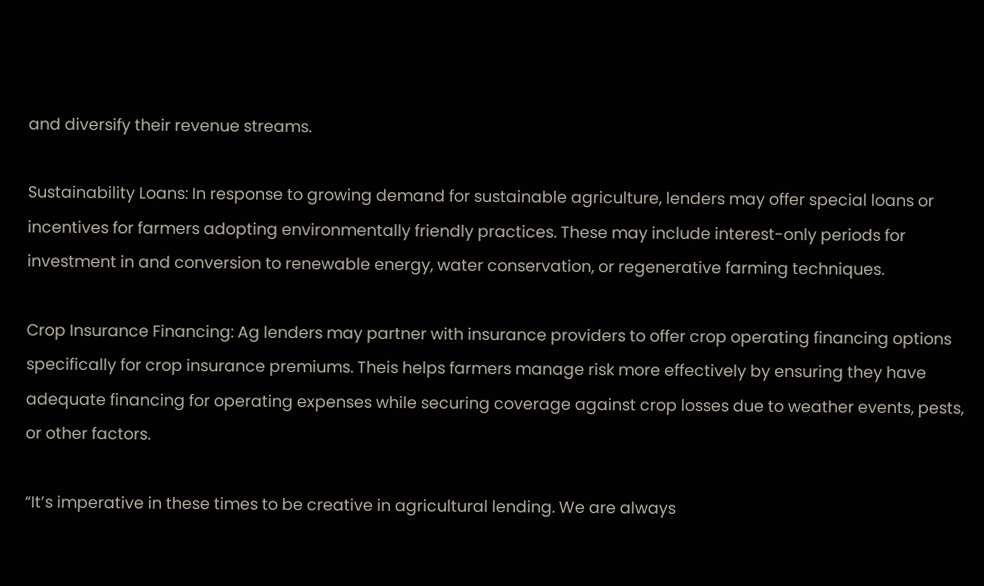and diversify their revenue streams.

Sustainability Loans: In response to growing demand for sustainable agriculture, lenders may offer special loans or incentives for farmers adopting environmentally friendly practices. These may include interest-only periods for investment in and conversion to renewable energy, water conservation, or regenerative farming techniques.

Crop Insurance Financing: Ag lenders may partner with insurance providers to offer crop operating financing options specifically for crop insurance premiums. Theis helps farmers manage risk more effectively by ensuring they have adequate financing for operating expenses while securing coverage against crop losses due to weather events, pests, or other factors.

“It’s imperative in these times to be creative in agricultural lending. We are always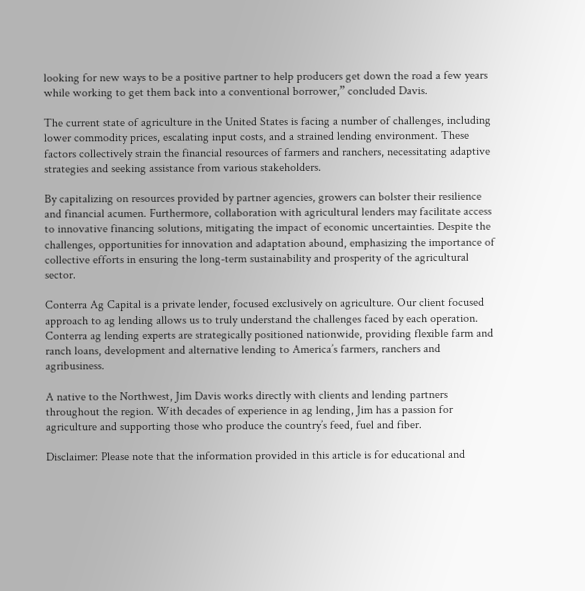looking for new ways to be a positive partner to help producers get down the road a few years while working to get them back into a conventional borrower,” concluded Davis.

The current state of agriculture in the United States is facing a number of challenges, including lower commodity prices, escalating input costs, and a strained lending environment. These factors collectively strain the financial resources of farmers and ranchers, necessitating adaptive strategies and seeking assistance from various stakeholders.

By capitalizing on resources provided by partner agencies, growers can bolster their resilience and financial acumen. Furthermore, collaboration with agricultural lenders may facilitate access to innovative financing solutions, mitigating the impact of economic uncertainties. Despite the challenges, opportunities for innovation and adaptation abound, emphasizing the importance of collective efforts in ensuring the long-term sustainability and prosperity of the agricultural sector.

Conterra Ag Capital is a private lender, focused exclusively on agriculture. Our client focused approach to ag lending allows us to truly understand the challenges faced by each operation. Conterra ag lending experts are strategically positioned nationwide, providing flexible farm and ranch loans, development and alternative lending to America’s farmers, ranchers and agribusiness.

A native to the Northwest, Jim Davis works directly with clients and lending partners throughout the region. With decades of experience in ag lending, Jim has a passion for agriculture and supporting those who produce the country’s feed, fuel and fiber.

Disclaimer: Please note that the information provided in this article is for educational and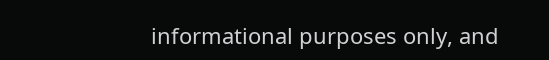informational purposes only, and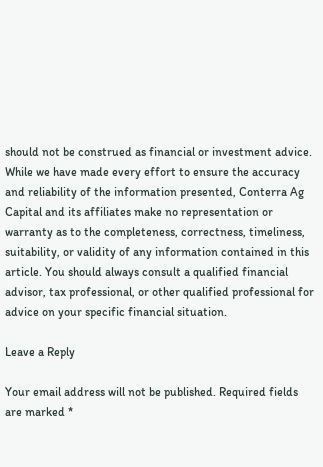should not be construed as financial or investment advice. While we have made every effort to ensure the accuracy and reliability of the information presented, Conterra Ag Capital and its affiliates make no representation or warranty as to the completeness, correctness, timeliness, suitability, or validity of any information contained in this article. You should always consult a qualified financial advisor, tax professional, or other qualified professional for advice on your specific financial situation.

Leave a Reply

Your email address will not be published. Required fields are marked *